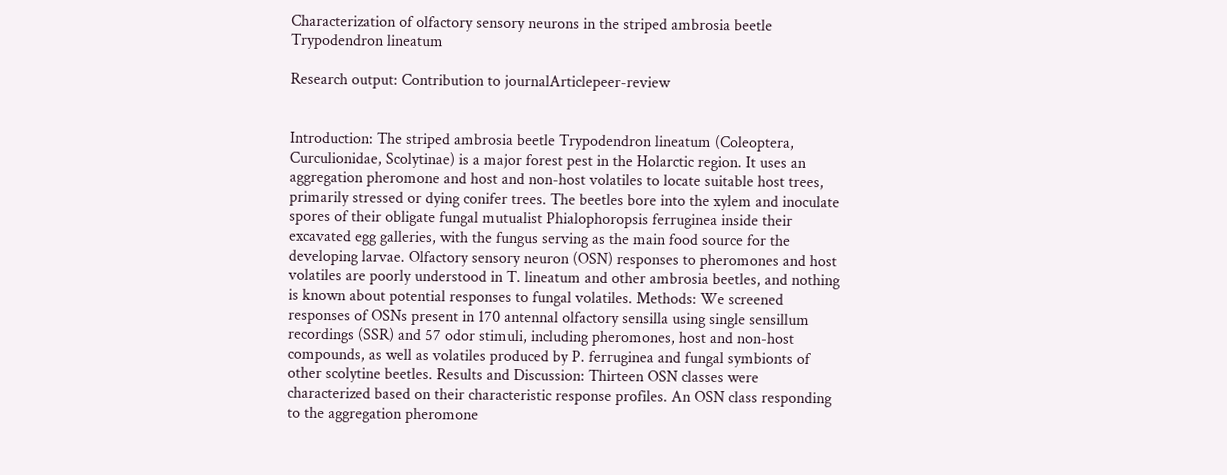Characterization of olfactory sensory neurons in the striped ambrosia beetle Trypodendron lineatum

Research output: Contribution to journalArticlepeer-review


Introduction: The striped ambrosia beetle Trypodendron lineatum (Coleoptera, Curculionidae, Scolytinae) is a major forest pest in the Holarctic region. It uses an aggregation pheromone and host and non-host volatiles to locate suitable host trees, primarily stressed or dying conifer trees. The beetles bore into the xylem and inoculate spores of their obligate fungal mutualist Phialophoropsis ferruginea inside their excavated egg galleries, with the fungus serving as the main food source for the developing larvae. Olfactory sensory neuron (OSN) responses to pheromones and host volatiles are poorly understood in T. lineatum and other ambrosia beetles, and nothing is known about potential responses to fungal volatiles. Methods: We screened responses of OSNs present in 170 antennal olfactory sensilla using single sensillum recordings (SSR) and 57 odor stimuli, including pheromones, host and non-host compounds, as well as volatiles produced by P. ferruginea and fungal symbionts of other scolytine beetles. Results and Discussion: Thirteen OSN classes were characterized based on their characteristic response profiles. An OSN class responding to the aggregation pheromone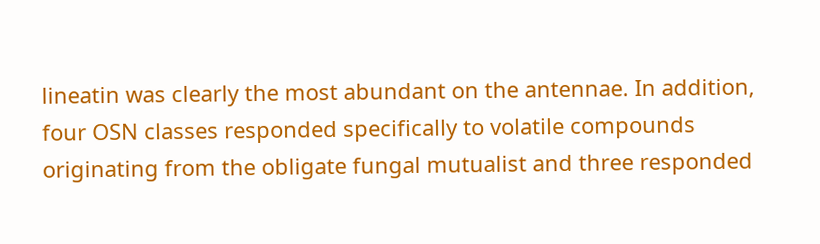lineatin was clearly the most abundant on the antennae. In addition, four OSN classes responded specifically to volatile compounds originating from the obligate fungal mutualist and three responded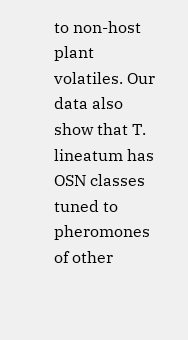to non-host plant volatiles. Our data also show that T. lineatum has OSN classes tuned to pheromones of other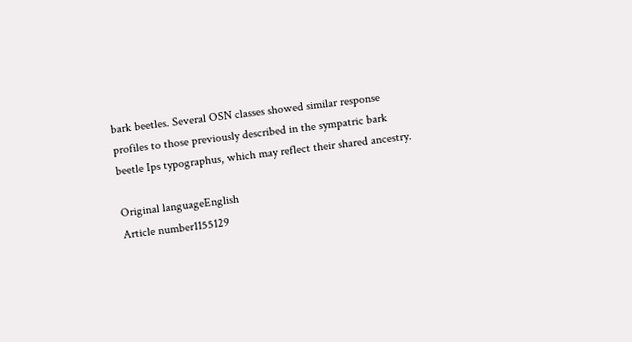bark beetles. Several OSN classes showed similar response profiles to those previously described in the sympatric bark beetle Ips typographus, which may reflect their shared ancestry.

Original languageEnglish
Article number1155129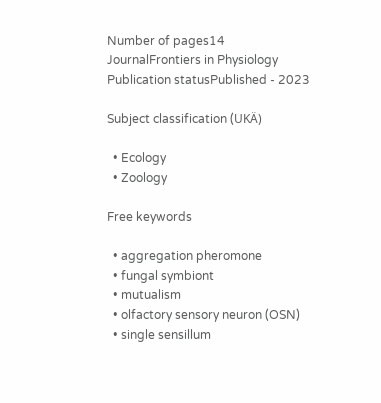Number of pages14
JournalFrontiers in Physiology
Publication statusPublished - 2023

Subject classification (UKÄ)

  • Ecology
  • Zoology

Free keywords

  • aggregation pheromone
  • fungal symbiont
  • mutualism
  • olfactory sensory neuron (OSN)
  • single sensillum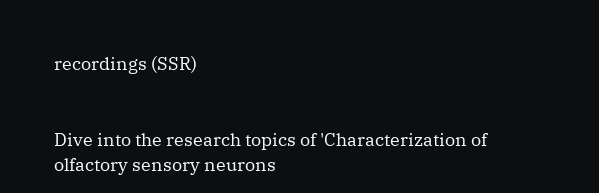recordings (SSR)


Dive into the research topics of 'Characterization of olfactory sensory neurons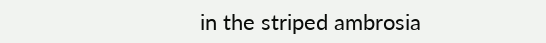in the striped ambrosia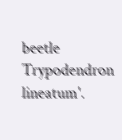beetle Trypodendron lineatum'.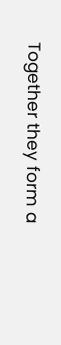Together they form a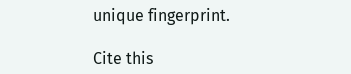unique fingerprint.

Cite this